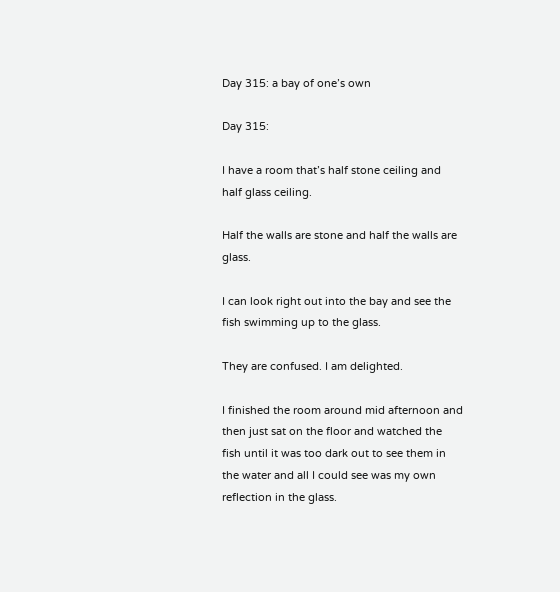Day 315: a bay of one’s own

Day 315:

I have a room that’s half stone ceiling and half glass ceiling.

Half the walls are stone and half the walls are glass.

I can look right out into the bay and see the fish swimming up to the glass.

They are confused. I am delighted.

I finished the room around mid afternoon and then just sat on the floor and watched the fish until it was too dark out to see them in the water and all I could see was my own reflection in the glass.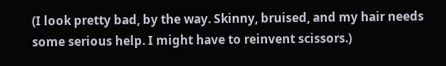(I look pretty bad, by the way. Skinny, bruised, and my hair needs some serious help. I might have to reinvent scissors.)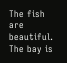The fish are beautiful. The bay is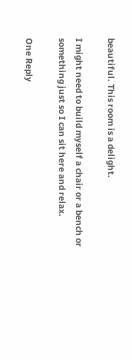beautiful. This room is a delight.

I might need to build myself a chair or a bench or something just so I can sit here and relax.

One Reply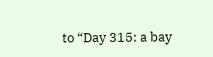to “Day 315: a bay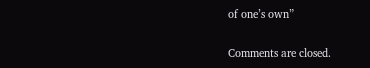of one’s own”

Comments are closed.